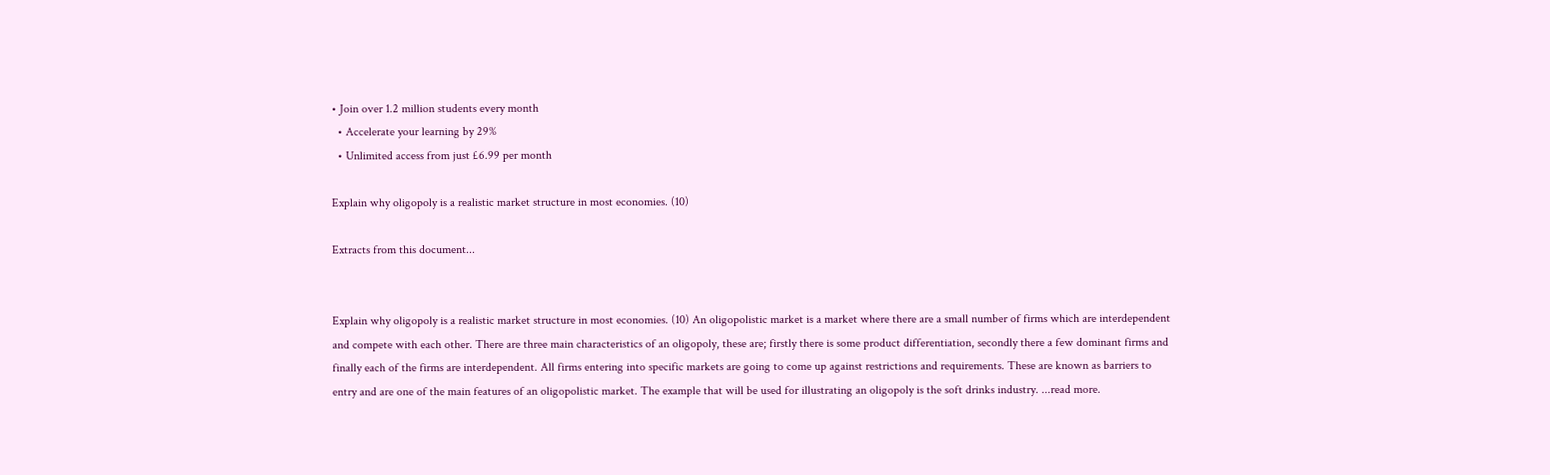• Join over 1.2 million students every month
  • Accelerate your learning by 29%
  • Unlimited access from just £6.99 per month

Explain why oligopoly is a realistic market structure in most economies. (10)

Extracts from this document...


Explain why oligopoly is a realistic market structure in most economies. (10) An oligopolistic market is a market where there are a small number of firms which are interdependent and compete with each other. There are three main characteristics of an oligopoly, these are; firstly there is some product differentiation, secondly there a few dominant firms and finally each of the firms are interdependent. All firms entering into specific markets are going to come up against restrictions and requirements. These are known as barriers to entry and are one of the main features of an oligopolistic market. The example that will be used for illustrating an oligopoly is the soft drinks industry. ...read more.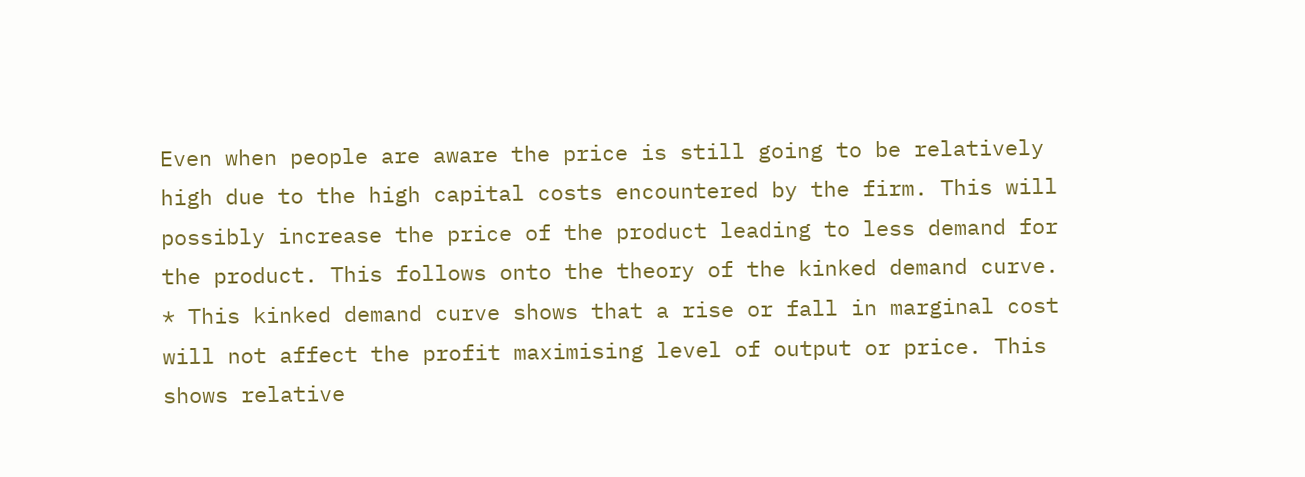Even when people are aware the price is still going to be relatively high due to the high capital costs encountered by the firm. This will possibly increase the price of the product leading to less demand for the product. This follows onto the theory of the kinked demand curve. * This kinked demand curve shows that a rise or fall in marginal cost will not affect the profit maximising level of output or price. This shows relative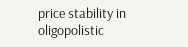price stability in oligopolistic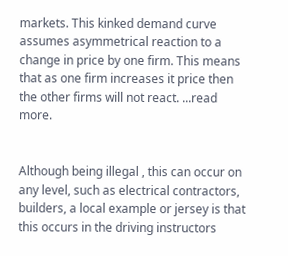markets. This kinked demand curve assumes asymmetrical reaction to a change in price by one firm. This means that as one firm increases it price then the other firms will not react. ...read more.


Although being illegal , this can occur on any level, such as electrical contractors, builders, a local example or jersey is that this occurs in the driving instructors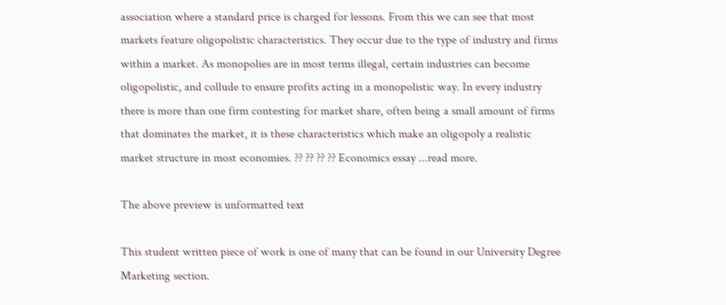association where a standard price is charged for lessons. From this we can see that most markets feature oligopolistic characteristics. They occur due to the type of industry and firms within a market. As monopolies are in most terms illegal, certain industries can become oligopolistic, and collude to ensure profits acting in a monopolistic way. In every industry there is more than one firm contesting for market share, often being a small amount of firms that dominates the market, it is these characteristics which make an oligopoly a realistic market structure in most economies. ?? ?? ?? ?? Economics essay ...read more.

The above preview is unformatted text

This student written piece of work is one of many that can be found in our University Degree Marketing section.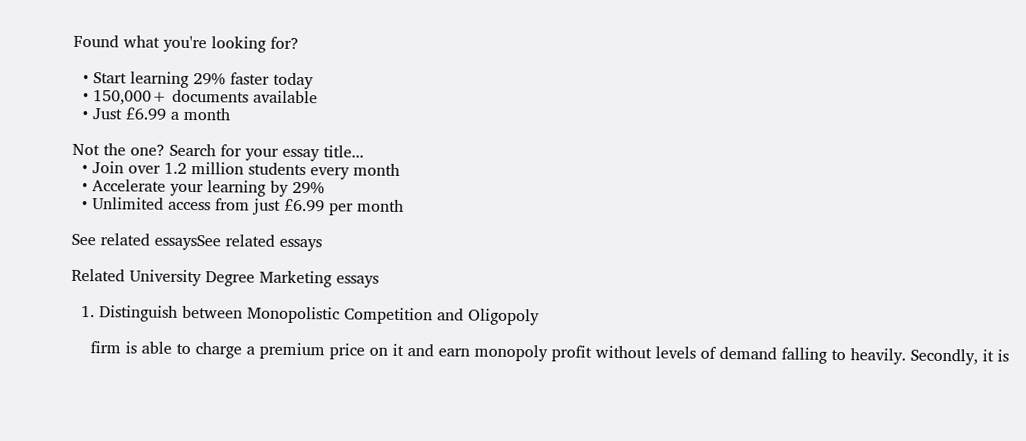Found what you're looking for?

  • Start learning 29% faster today
  • 150,000+ documents available
  • Just £6.99 a month

Not the one? Search for your essay title...
  • Join over 1.2 million students every month
  • Accelerate your learning by 29%
  • Unlimited access from just £6.99 per month

See related essaysSee related essays

Related University Degree Marketing essays

  1. Distinguish between Monopolistic Competition and Oligopoly

    firm is able to charge a premium price on it and earn monopoly profit without levels of demand falling to heavily. Secondly, it is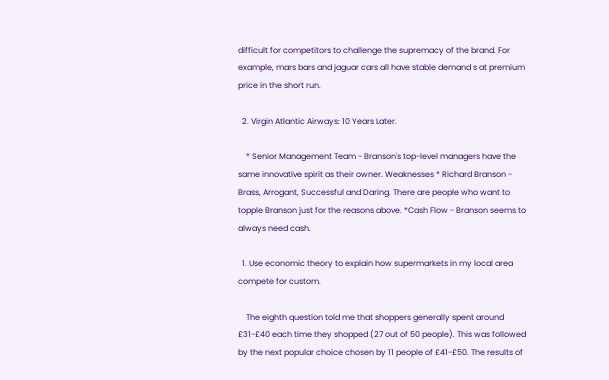difficult for competitors to challenge the supremacy of the brand. For example, mars bars and jaguar cars all have stable demand s at premium price in the short run.

  2. Virgin Atlantic Airways: 10 Years Later.

    * Senior Management Team - Branson's top-level managers have the same innovative spirit as their owner. Weaknesses * Richard Branson - Brass, Arrogant, Successful and Daring. There are people who want to topple Branson just for the reasons above. *Cash Flow - Branson seems to always need cash.

  1. Use economic theory to explain how supermarkets in my local area compete for custom.

    The eighth question told me that shoppers generally spent around £31-£40 each time they shopped (27 out of 50 people). This was followed by the next popular choice chosen by 11 people of £41-£50. The results of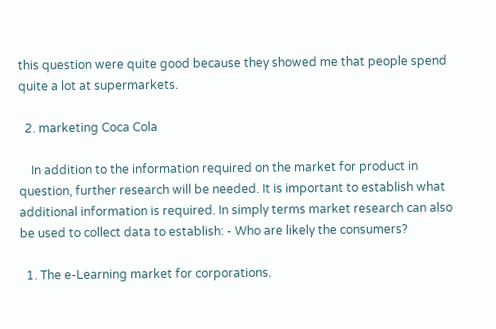this question were quite good because they showed me that people spend quite a lot at supermarkets.

  2. marketing Coca Cola

    In addition to the information required on the market for product in question, further research will be needed. It is important to establish what additional information is required. In simply terms market research can also be used to collect data to establish: - Who are likely the consumers?

  1. The e-Learning market for corporations.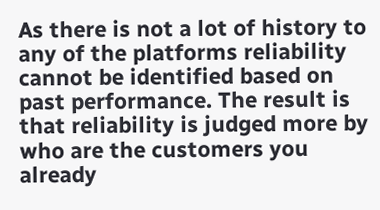As there is not a lot of history to any of the platforms reliability cannot be identified based on past performance. The result is that reliability is judged more by who are the customers you already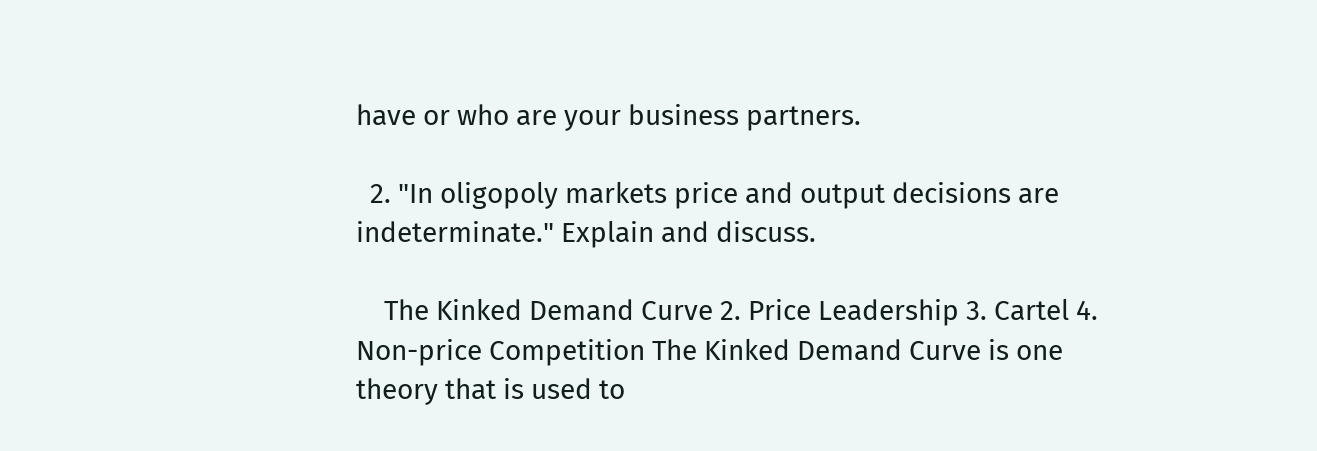have or who are your business partners.

  2. "In oligopoly markets price and output decisions are indeterminate." Explain and discuss.

    The Kinked Demand Curve 2. Price Leadership 3. Cartel 4. Non-price Competition The Kinked Demand Curve is one theory that is used to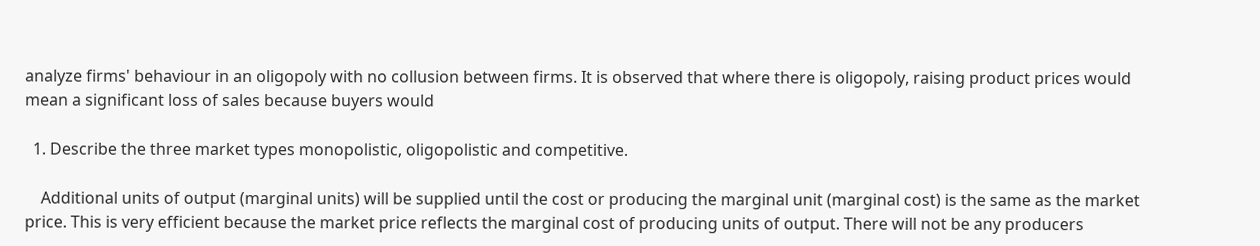analyze firms' behaviour in an oligopoly with no collusion between firms. It is observed that where there is oligopoly, raising product prices would mean a significant loss of sales because buyers would

  1. Describe the three market types monopolistic, oligopolistic and competitive.

    Additional units of output (marginal units) will be supplied until the cost or producing the marginal unit (marginal cost) is the same as the market price. This is very efficient because the market price reflects the marginal cost of producing units of output. There will not be any producers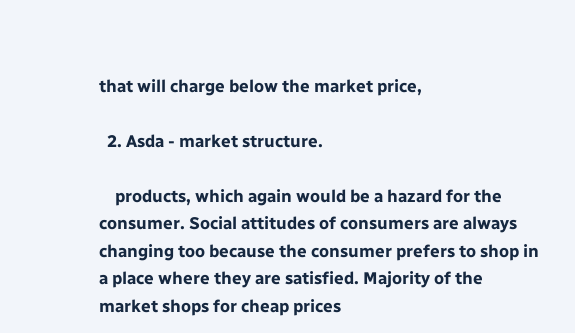that will charge below the market price,

  2. Asda - market structure.

    products, which again would be a hazard for the consumer. Social attitudes of consumers are always changing too because the consumer prefers to shop in a place where they are satisfied. Majority of the market shops for cheap prices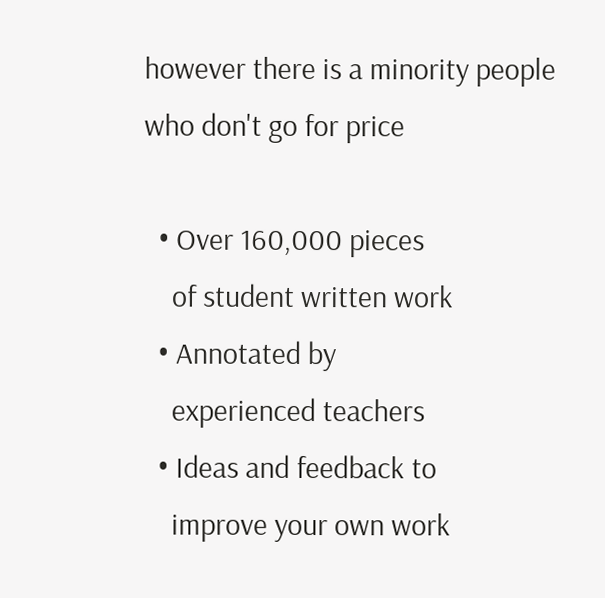however there is a minority people who don't go for price

  • Over 160,000 pieces
    of student written work
  • Annotated by
    experienced teachers
  • Ideas and feedback to
    improve your own work